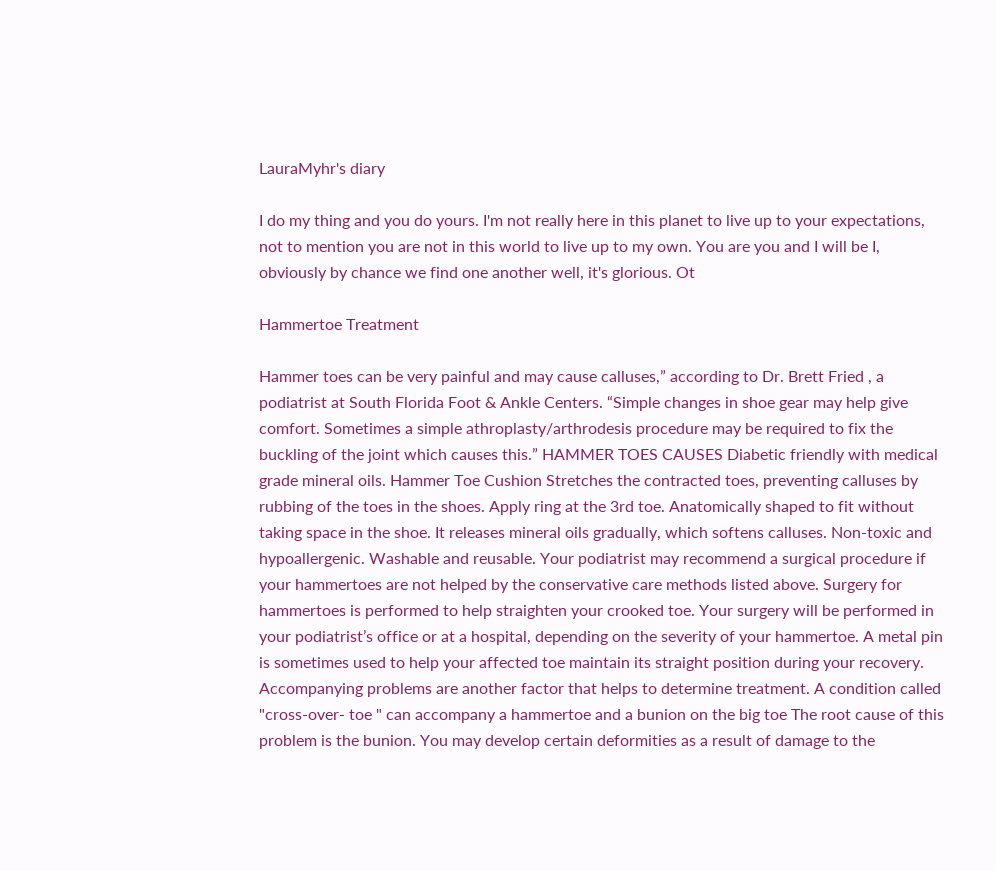LauraMyhr's diary

I do my thing and you do yours. I'm not really here in this planet to live up to your expectations, not to mention you are not in this world to live up to my own. You are you and I will be I, obviously by chance we find one another well, it's glorious. Ot

Hammertoe Treatment

Hammer toes can be very painful and may cause calluses,” according to Dr. Brett Fried , a podiatrist at South Florida Foot & Ankle Centers. “Simple changes in shoe gear may help give comfort. Sometimes a simple athroplasty/arthrodesis procedure may be required to fix the buckling of the joint which causes this.” HAMMER TOES CAUSES Diabetic friendly with medical grade mineral oils. Hammer Toe Cushion Stretches the contracted toes, preventing calluses by rubbing of the toes in the shoes. Apply ring at the 3rd toe. Anatomically shaped to fit without taking space in the shoe. It releases mineral oils gradually, which softens calluses. Non-toxic and hypoallergenic. Washable and reusable. Your podiatrist may recommend a surgical procedure if your hammertoes are not helped by the conservative care methods listed above. Surgery for hammertoes is performed to help straighten your crooked toe. Your surgery will be performed in your podiatrist’s office or at a hospital, depending on the severity of your hammertoe. A metal pin is sometimes used to help your affected toe maintain its straight position during your recovery. Accompanying problems are another factor that helps to determine treatment. A condition called "cross-over- toe " can accompany a hammertoe and a bunion on the big toe The root cause of this problem is the bunion. You may develop certain deformities as a result of damage to the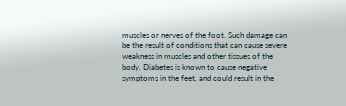muscles or nerves of the foot. Such damage can be the result of conditions that can cause severe weakness in muscles and other tissues of the body. Diabetes is known to cause negative symptoms in the feet, and could result in the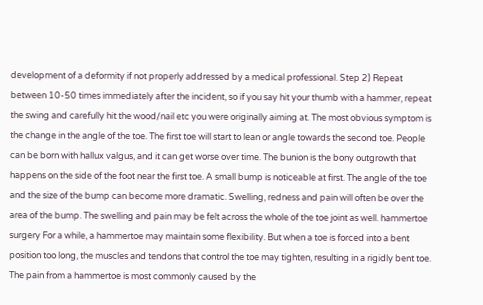development of a deformity if not properly addressed by a medical professional. Step 2) Repeat between 10-50 times immediately after the incident, so if you say hit your thumb with a hammer, repeat the swing and carefully hit the wood/nail etc you were originally aiming at. The most obvious symptom is the change in the angle of the toe. The first toe will start to lean or angle towards the second toe. People can be born with hallux valgus, and it can get worse over time. The bunion is the bony outgrowth that happens on the side of the foot near the first toe. A small bump is noticeable at first. The angle of the toe and the size of the bump can become more dramatic. Swelling, redness and pain will often be over the area of the bump. The swelling and pain may be felt across the whole of the toe joint as well. hammertoe surgery For a while, a hammertoe may maintain some flexibility. But when a toe is forced into a bent position too long, the muscles and tendons that control the toe may tighten, resulting in a rigidly bent toe. The pain from a hammertoe is most commonly caused by the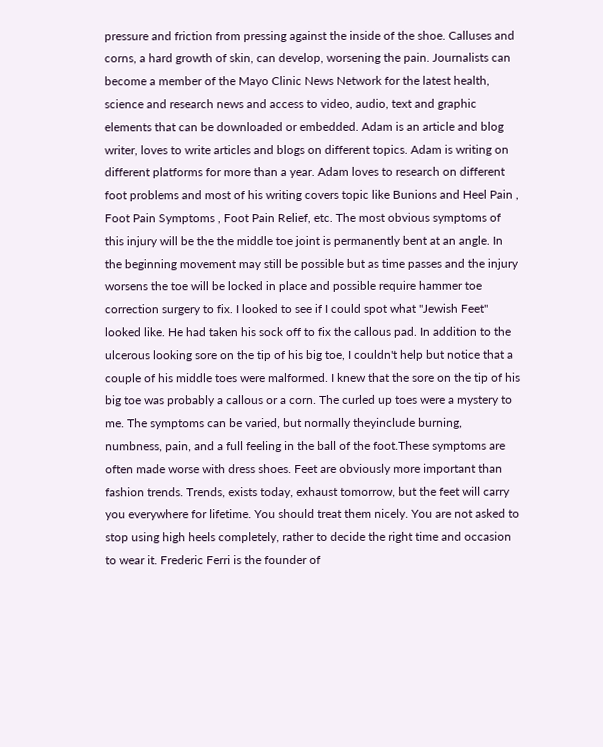pressure and friction from pressing against the inside of the shoe. Calluses and corns, a hard growth of skin, can develop, worsening the pain. Journalists can become a member of the Mayo Clinic News Network for the latest health, science and research news and access to video, audio, text and graphic elements that can be downloaded or embedded. Adam is an article and blog writer, loves to write articles and blogs on different topics. Adam is writing on different platforms for more than a year. Adam loves to research on different foot problems and most of his writing covers topic like Bunions and Heel Pain , Foot Pain Symptoms , Foot Pain Relief, etc. The most obvious symptoms of this injury will be the the middle toe joint is permanently bent at an angle. In the beginning movement may still be possible but as time passes and the injury worsens the toe will be locked in place and possible require hammer toe correction surgery to fix. I looked to see if I could spot what "Jewish Feet" looked like. He had taken his sock off to fix the callous pad. In addition to the ulcerous looking sore on the tip of his big toe, I couldn't help but notice that a couple of his middle toes were malformed. I knew that the sore on the tip of his big toe was probably a callous or a corn. The curled up toes were a mystery to me. The symptoms can be varied, but normally theyinclude burning, numbness, pain, and a full feeling in the ball of the foot.These symptoms are often made worse with dress shoes. Feet are obviously more important than fashion trends. Trends, exists today, exhaust tomorrow, but the feet will carry you everywhere for lifetime. You should treat them nicely. You are not asked to stop using high heels completely, rather to decide the right time and occasion to wear it. Frederic Ferri is the founder of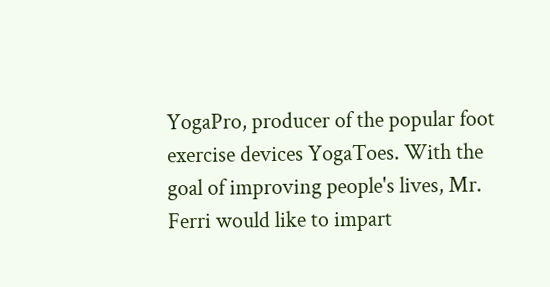YogaPro, producer of the popular foot exercise devices YogaToes. With the goal of improving people's lives, Mr. Ferri would like to impart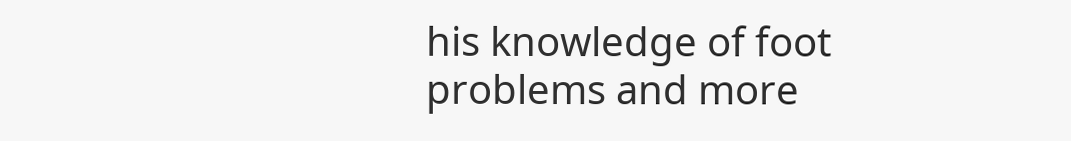his knowledge of foot problems and more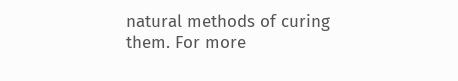natural methods of curing them. For more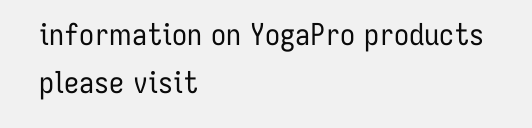information on YogaPro products please visit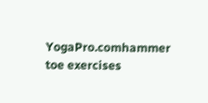YogaPro.comhammer toe exercises